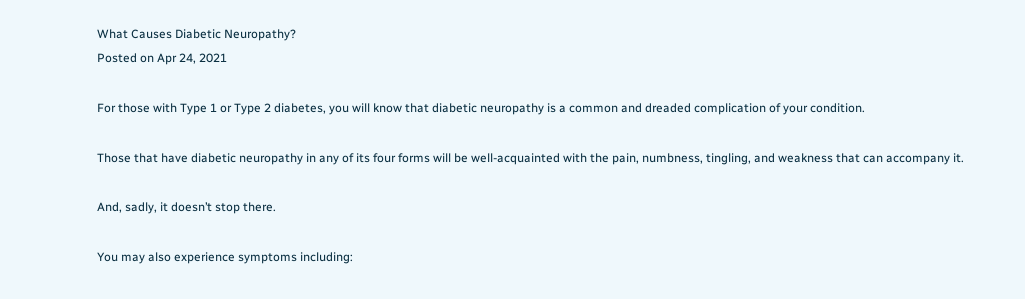What Causes Diabetic Neuropathy?
Posted on Apr 24, 2021

For those with Type 1 or Type 2 diabetes, you will know that diabetic neuropathy is a common and dreaded complication of your condition.

Those that have diabetic neuropathy in any of its four forms will be well-acquainted with the pain, numbness, tingling, and weakness that can accompany it.

And, sadly, it doesn’t stop there.

You may also experience symptoms including: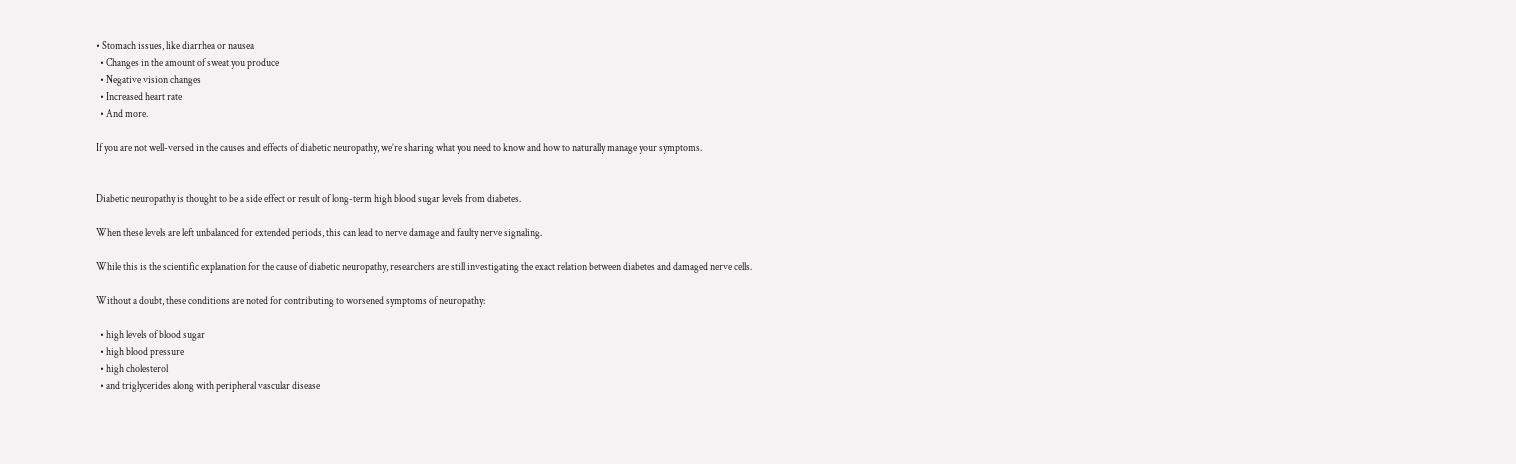• Stomach issues, like diarrhea or nausea
  • Changes in the amount of sweat you produce
  • Negative vision changes
  • Increased heart rate
  • And more.

If you are not well-versed in the causes and effects of diabetic neuropathy, we’re sharing what you need to know and how to naturally manage your symptoms.


Diabetic neuropathy is thought to be a side effect or result of long-term high blood sugar levels from diabetes.

When these levels are left unbalanced for extended periods, this can lead to nerve damage and faulty nerve signaling.

While this is the scientific explanation for the cause of diabetic neuropathy, researchers are still investigating the exact relation between diabetes and damaged nerve cells.

Without a doubt, these conditions are noted for contributing to worsened symptoms of neuropathy:

  • high levels of blood sugar
  • high blood pressure
  • high cholesterol
  • and triglycerides along with peripheral vascular disease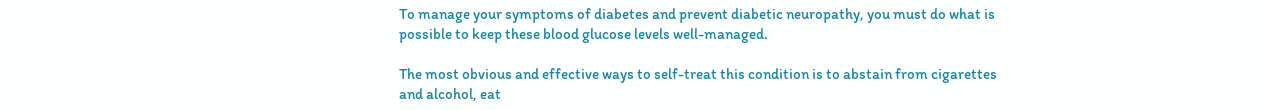To manage your symptoms of diabetes and prevent diabetic neuropathy, you must do what is possible to keep these blood glucose levels well-managed.

The most obvious and effective ways to self-treat this condition is to abstain from cigarettes and alcohol, eat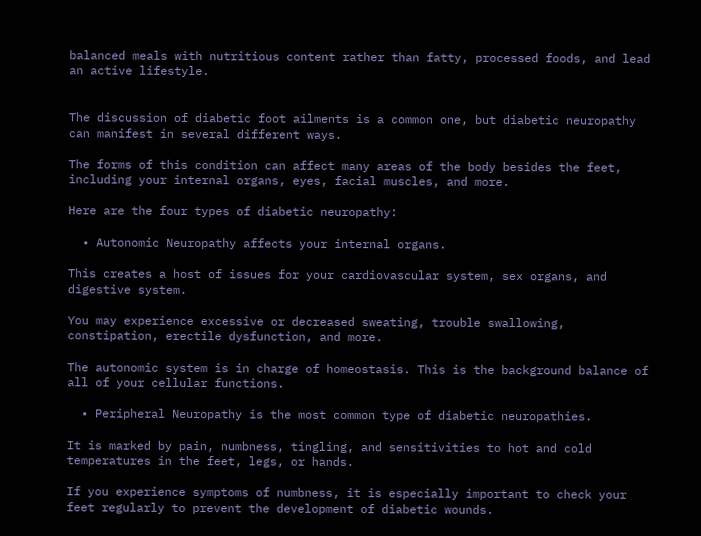balanced meals with nutritious content rather than fatty, processed foods, and lead an active lifestyle.


The discussion of diabetic foot ailments is a common one, but diabetic neuropathy can manifest in several different ways.

The forms of this condition can affect many areas of the body besides the feet, including your internal organs, eyes, facial muscles, and more.

Here are the four types of diabetic neuropathy:

  • Autonomic Neuropathy affects your internal organs.

This creates a host of issues for your cardiovascular system, sex organs, and digestive system.

You may experience excessive or decreased sweating, trouble swallowing, constipation, erectile dysfunction, and more.

The autonomic system is in charge of homeostasis. This is the background balance of all of your cellular functions.

  • Peripheral Neuropathy is the most common type of diabetic neuropathies.

It is marked by pain, numbness, tingling, and sensitivities to hot and cold temperatures in the feet, legs, or hands.

If you experience symptoms of numbness, it is especially important to check your feet regularly to prevent the development of diabetic wounds.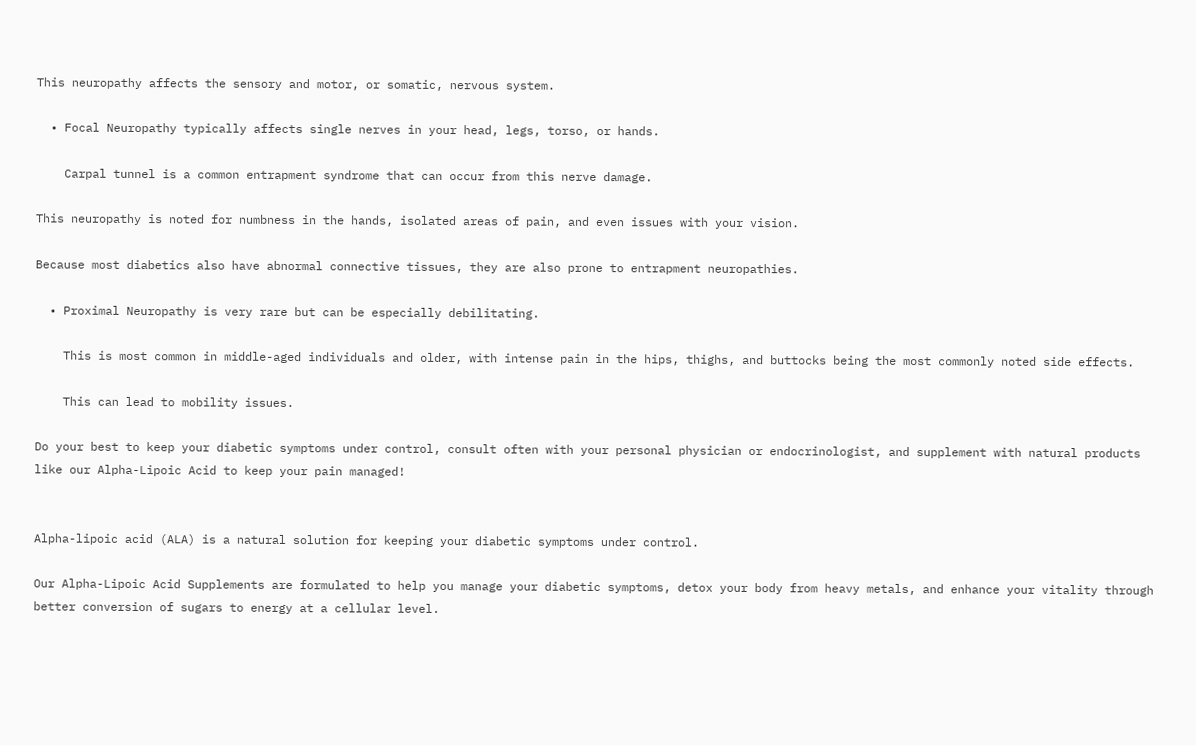This neuropathy affects the sensory and motor, or somatic, nervous system.

  • Focal Neuropathy typically affects single nerves in your head, legs, torso, or hands.

    Carpal tunnel is a common entrapment syndrome that can occur from this nerve damage.

This neuropathy is noted for numbness in the hands, isolated areas of pain, and even issues with your vision.

Because most diabetics also have abnormal connective tissues, they are also prone to entrapment neuropathies.

  • Proximal Neuropathy is very rare but can be especially debilitating.

    This is most common in middle-aged individuals and older, with intense pain in the hips, thighs, and buttocks being the most commonly noted side effects.

    This can lead to mobility issues.

Do your best to keep your diabetic symptoms under control, consult often with your personal physician or endocrinologist, and supplement with natural products like our Alpha-Lipoic Acid to keep your pain managed!


Alpha-lipoic acid (ALA) is a natural solution for keeping your diabetic symptoms under control.

Our Alpha-Lipoic Acid Supplements are formulated to help you manage your diabetic symptoms, detox your body from heavy metals, and enhance your vitality through better conversion of sugars to energy at a cellular level.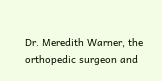Dr. Meredith Warner, the orthopedic surgeon and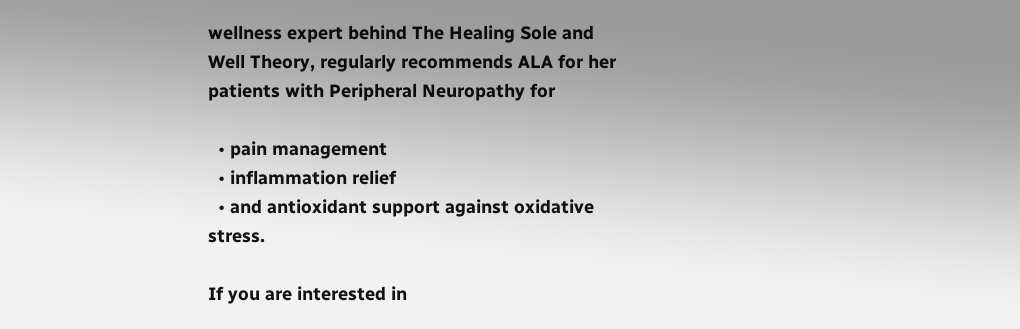wellness expert behind The Healing Sole and Well Theory, regularly recommends ALA for her patients with Peripheral Neuropathy for

  • pain management
  • inflammation relief
  • and antioxidant support against oxidative stress.

If you are interested in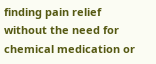finding pain relief without the need for chemical medication or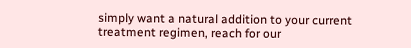simply want a natural addition to your current treatment regimen, reach for our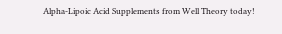Alpha-Lipoic Acid Supplements from Well Theory today!